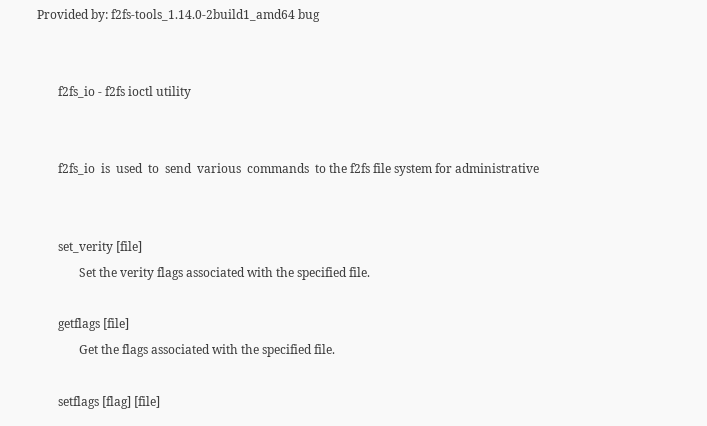Provided by: f2fs-tools_1.14.0-2build1_amd64 bug


       f2fs_io - f2fs ioctl utility


       f2fs_io  is  used  to  send  various  commands  to the f2fs file system for administrative


       set_verity [file]
              Set the verity flags associated with the specified file.

       getflags [file]
              Get the flags associated with the specified file.

       setflags [flag] [file]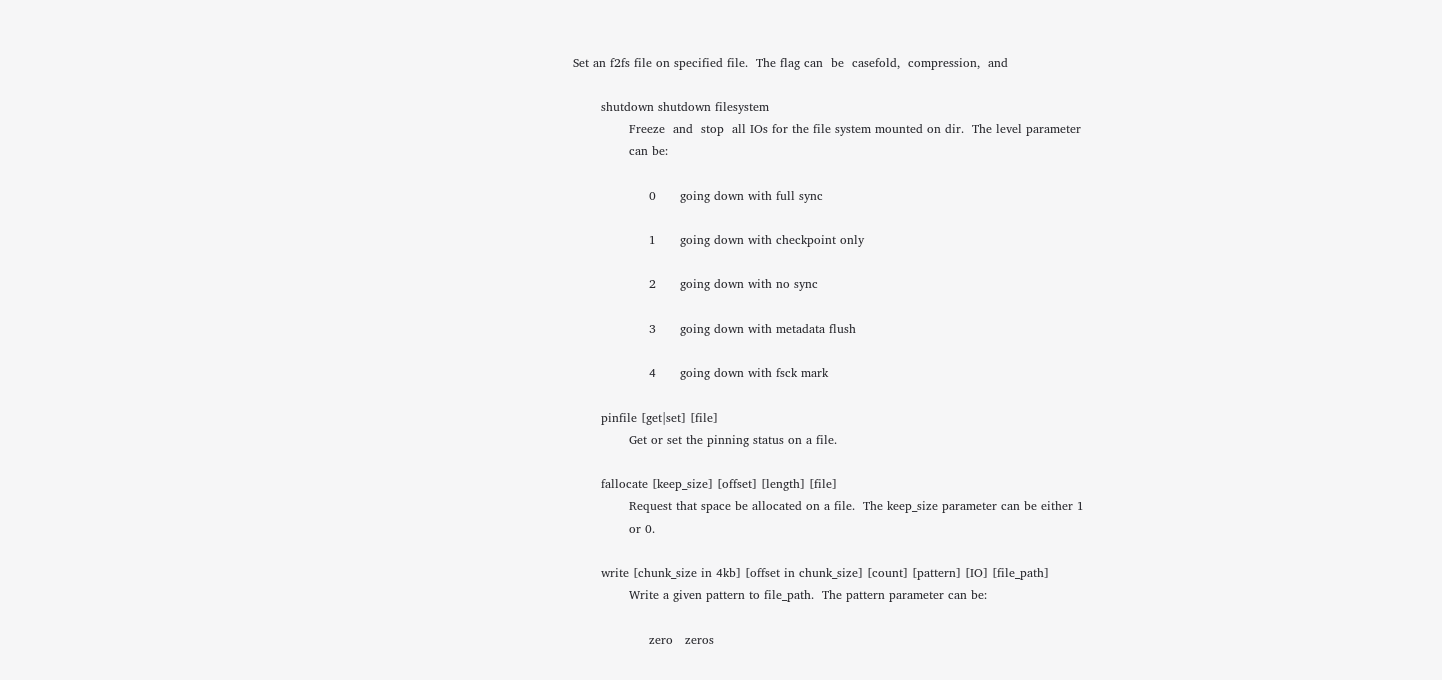Set an f2fs file on specified file.  The flag can  be  casefold,  compression,  and

       shutdown shutdown filesystem
              Freeze  and  stop  all IOs for the file system mounted on dir.  The level parameter
              can be:

                   0      going down with full sync

                   1      going down with checkpoint only

                   2      going down with no sync

                   3      going down with metadata flush

                   4      going down with fsck mark

       pinfile [get|set] [file]
              Get or set the pinning status on a file.

       fallocate [keep_size] [offset] [length] [file]
              Request that space be allocated on a file.  The keep_size parameter can be either 1
              or 0.

       write [chunk_size in 4kb] [offset in chunk_size] [count] [pattern] [IO] [file_path]
              Write a given pattern to file_path.  The pattern parameter can be:

                   zero   zeros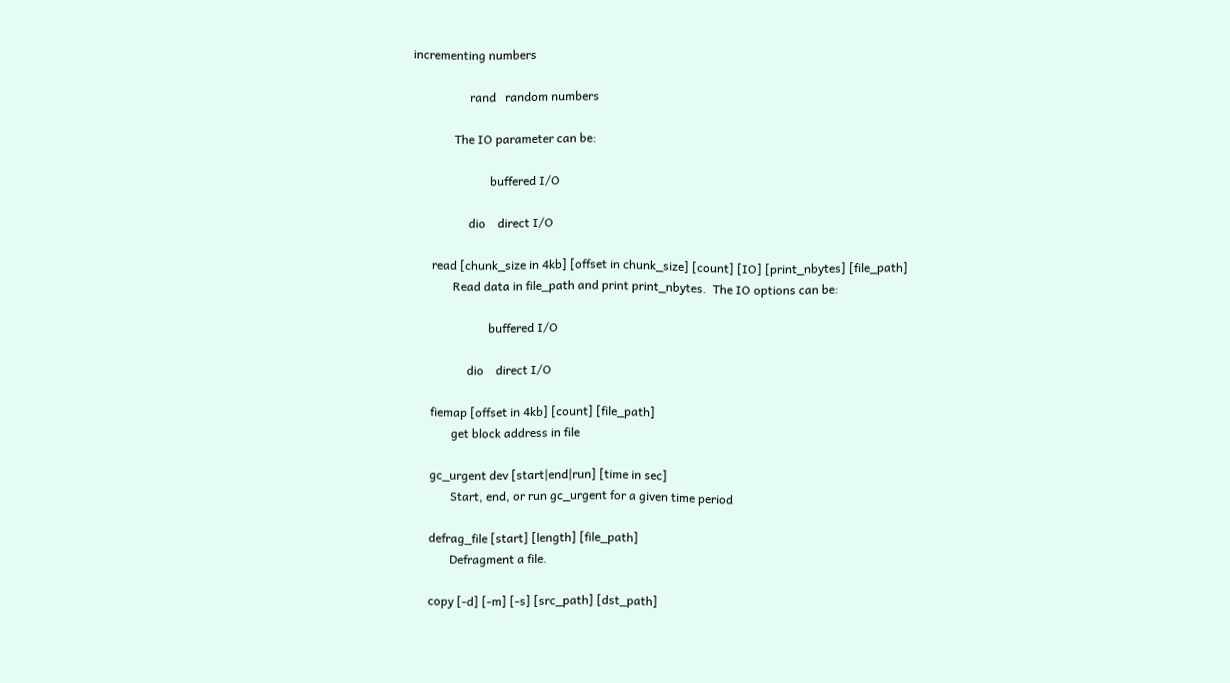incrementing numbers

                   rand   random numbers

              The IO parameter can be:

                          buffered I/O

                   dio    direct I/O

       read [chunk_size in 4kb] [offset in chunk_size] [count] [IO] [print_nbytes] [file_path]
              Read data in file_path and print print_nbytes.  The IO options can be:

                          buffered I/O

                   dio    direct I/O

       fiemap [offset in 4kb] [count] [file_path]
              get block address in file

       gc_urgent dev [start|end|run] [time in sec]
              Start, end, or run gc_urgent for a given time period

       defrag_file [start] [length] [file_path]
              Defragment a file.

       copy [-d] [-m] [-s] [src_path] [dst_path]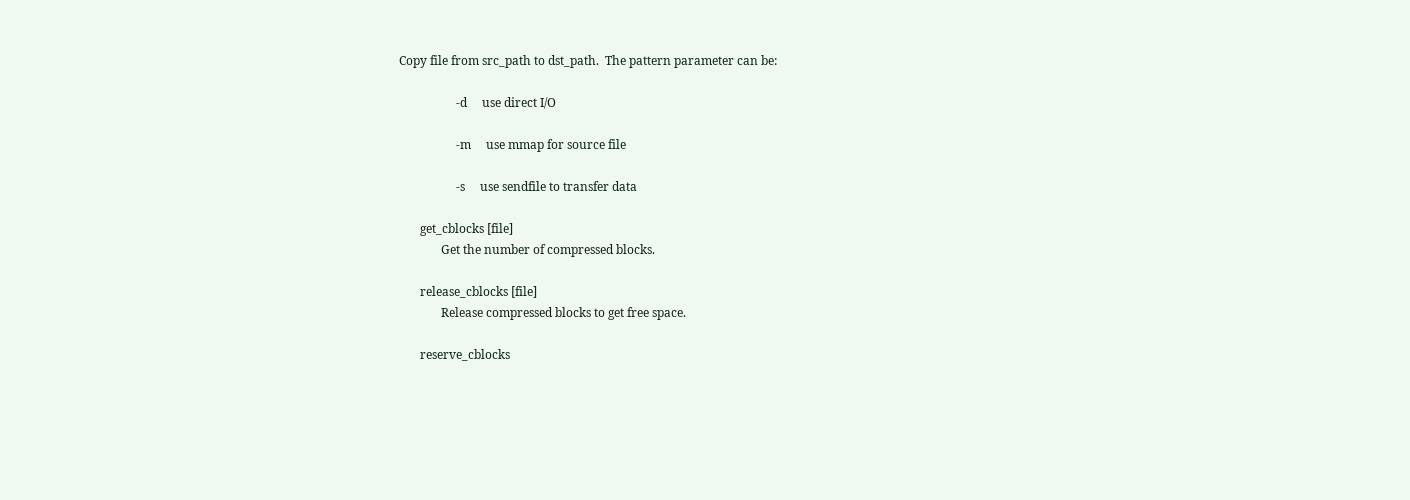Copy file from src_path to dst_path.  The pattern parameter can be:

                   -d     use direct I/O

                   -m     use mmap for source file

                   -s     use sendfile to transfer data

       get_cblocks [file]
              Get the number of compressed blocks.

       release_cblocks [file]
              Release compressed blocks to get free space.

       reserve_cblocks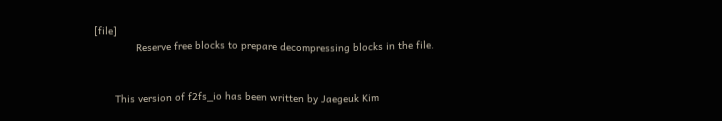[file]
              Reserve free blocks to prepare decompressing blocks in the file.


       This version of f2fs_io has been written by Jaegeuk Kim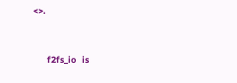<>.


       f2fs_io   is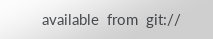available  from  git://